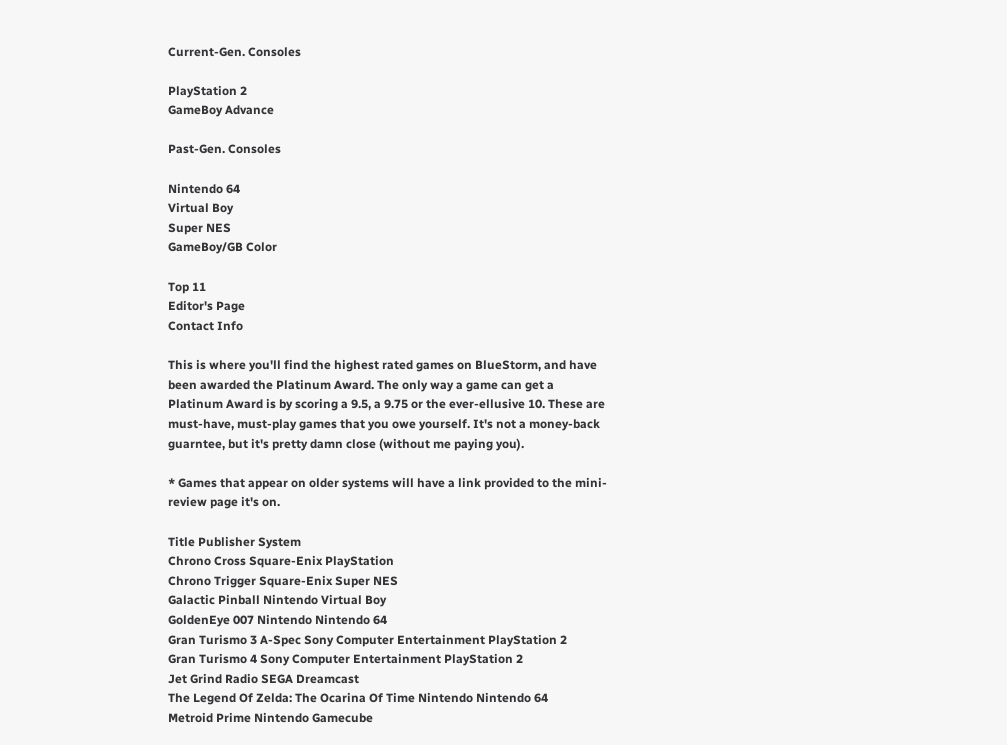Current-Gen. Consoles

PlayStation 2
GameBoy Advance

Past-Gen. Consoles

Nintendo 64
Virtual Boy
Super NES
GameBoy/GB Color

Top 11
Editor's Page
Contact Info

This is where you'll find the highest rated games on BlueStorm, and have been awarded the Platinum Award. The only way a game can get a Platinum Award is by scoring a 9.5, a 9.75 or the ever-ellusive 10. These are must-have, must-play games that you owe yourself. It's not a money-back guarntee, but it's pretty damn close (without me paying you).

* Games that appear on older systems will have a link provided to the mini-review page it's on.

Title Publisher System
Chrono Cross Square-Enix PlayStation
Chrono Trigger Square-Enix Super NES
Galactic Pinball Nintendo Virtual Boy
GoldenEye 007 Nintendo Nintendo 64
Gran Turismo 3 A-Spec Sony Computer Entertainment PlayStation 2
Gran Turismo 4 Sony Computer Entertainment PlayStation 2
Jet Grind Radio SEGA Dreamcast
The Legend Of Zelda: The Ocarina Of Time Nintendo Nintendo 64
Metroid Prime Nintendo Gamecube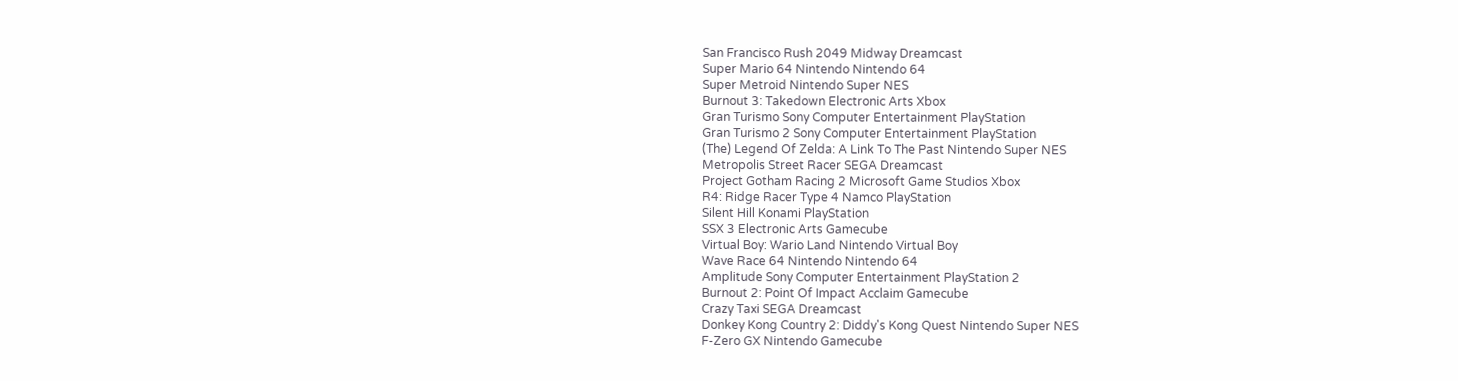San Francisco Rush 2049 Midway Dreamcast
Super Mario 64 Nintendo Nintendo 64
Super Metroid Nintendo Super NES
Burnout 3: Takedown Electronic Arts Xbox
Gran Turismo Sony Computer Entertainment PlayStation
Gran Turismo 2 Sony Computer Entertainment PlayStation
(The) Legend Of Zelda: A Link To The Past Nintendo Super NES
Metropolis Street Racer SEGA Dreamcast
Project Gotham Racing 2 Microsoft Game Studios Xbox
R4: Ridge Racer Type 4 Namco PlayStation
Silent Hill Konami PlayStation
SSX 3 Electronic Arts Gamecube
Virtual Boy: Wario Land Nintendo Virtual Boy
Wave Race 64 Nintendo Nintendo 64
Amplitude Sony Computer Entertainment PlayStation 2
Burnout 2: Point Of Impact Acclaim Gamecube
Crazy Taxi SEGA Dreamcast
Donkey Kong Country 2: Diddy's Kong Quest Nintendo Super NES
F-Zero GX Nintendo Gamecube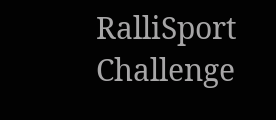RalliSport Challenge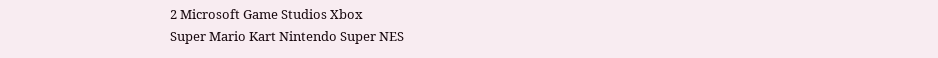2 Microsoft Game Studios Xbox
Super Mario Kart Nintendo Super NES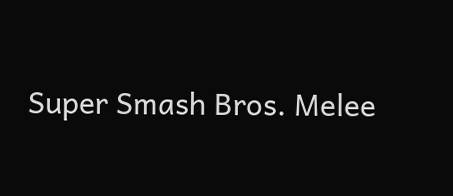Super Smash Bros. Melee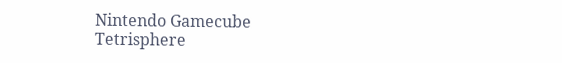Nintendo Gamecube
Tetrisphere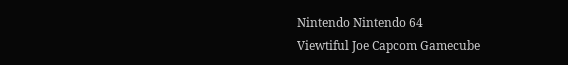Nintendo Nintendo 64
Viewtiful Joe Capcom Gamecube